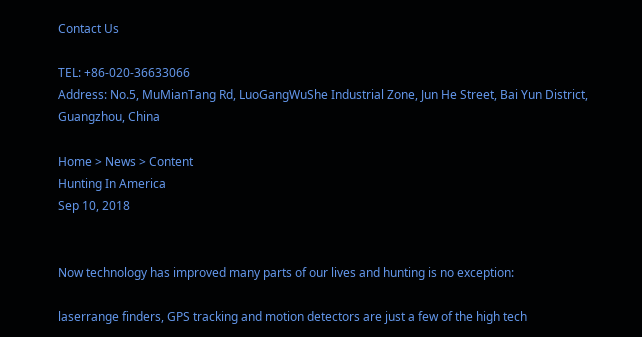Contact Us

TEL: +86-020-36633066
Address: No.5, MuMianTang Rd, LuoGangWuShe Industrial Zone, Jun He Street, Bai Yun District, Guangzhou, China

Home > News > Content
Hunting In America
Sep 10, 2018


Now technology has improved many parts of our lives and hunting is no exception:

laserrange finders, GPS tracking and motion detectors are just a few of the high tech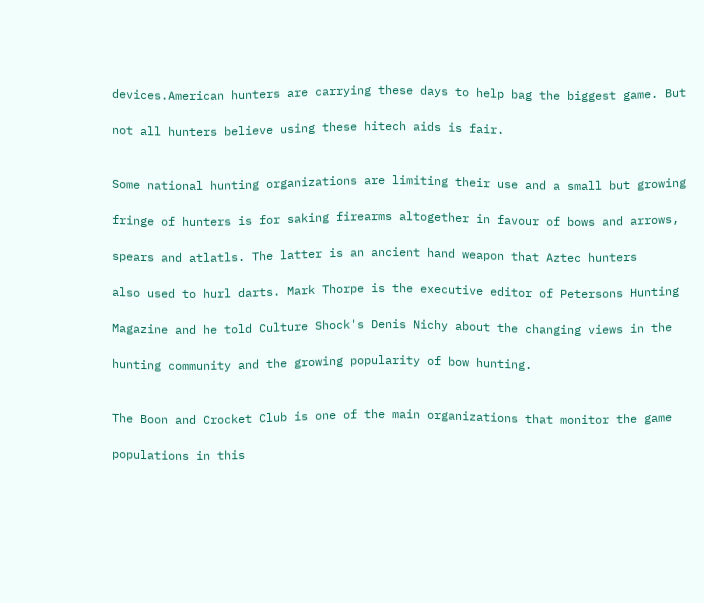devices.American hunters are carrying these days to help bag the biggest game. But

not all hunters believe using these hitech aids is fair.


Some national hunting organizations are limiting their use and a small but growing

fringe of hunters is for saking firearms altogether in favour of bows and arrows,

spears and atlatls. The latter is an ancient hand weapon that Aztec hunters

also used to hurl darts. Mark Thorpe is the executive editor of Petersons Hunting

Magazine and he told Culture Shock's Denis Nichy about the changing views in the

hunting community and the growing popularity of bow hunting.


The Boon and Crocket Club is one of the main organizations that monitor the game

populations in this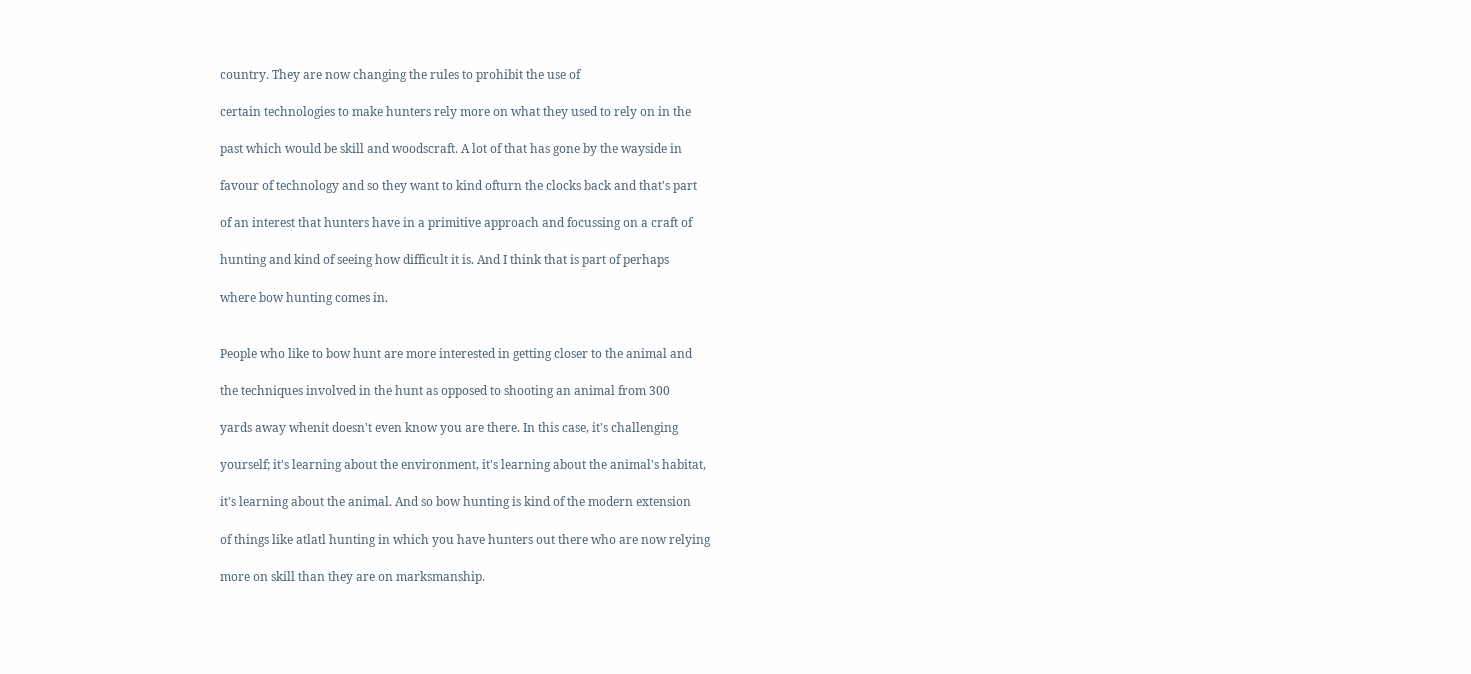country. They are now changing the rules to prohibit the use of

certain technologies to make hunters rely more on what they used to rely on in the

past which would be skill and woodscraft. A lot of that has gone by the wayside in

favour of technology and so they want to kind ofturn the clocks back and that's part

of an interest that hunters have in a primitive approach and focussing on a craft of

hunting and kind of seeing how difficult it is. And I think that is part of perhaps

where bow hunting comes in.


People who like to bow hunt are more interested in getting closer to the animal and

the techniques involved in the hunt as opposed to shooting an animal from 300

yards away whenit doesn't even know you are there. In this case, it's challenging

yourself; it's learning about the environment, it's learning about the animal's habitat,

it's learning about the animal. And so bow hunting is kind of the modern extension

of things like atlatl hunting in which you have hunters out there who are now relying

more on skill than they are on marksmanship.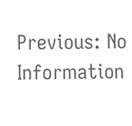Previous: No Information